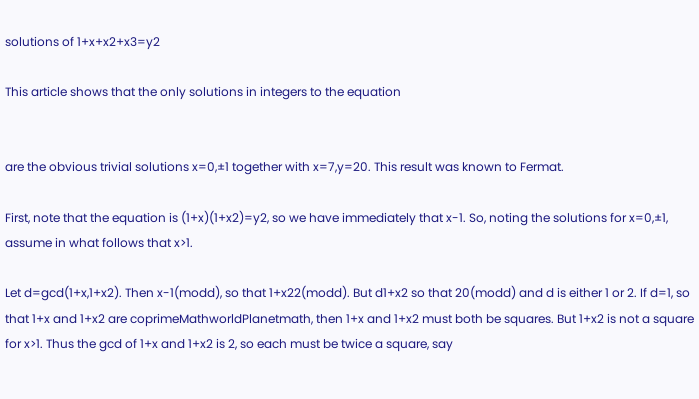solutions of 1+x+x2+x3=y2

This article shows that the only solutions in integers to the equation


are the obvious trivial solutions x=0,±1 together with x=7,y=20. This result was known to Fermat.

First, note that the equation is (1+x)(1+x2)=y2, so we have immediately that x-1. So, noting the solutions for x=0,±1, assume in what follows that x>1.

Let d=gcd(1+x,1+x2). Then x-1(modd), so that 1+x22(modd). But d1+x2 so that 20(modd) and d is either 1 or 2. If d=1, so that 1+x and 1+x2 are coprimeMathworldPlanetmath, then 1+x and 1+x2 must both be squares. But 1+x2 is not a square for x>1. Thus the gcd of 1+x and 1+x2 is 2, so each must be twice a square, say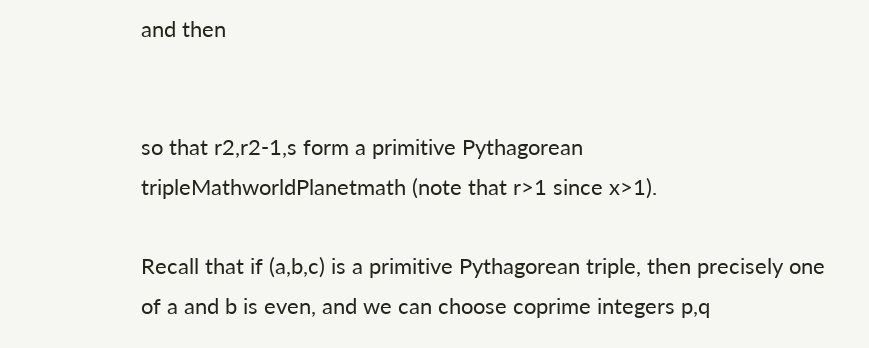and then


so that r2,r2-1,s form a primitive Pythagorean tripleMathworldPlanetmath (note that r>1 since x>1).

Recall that if (a,b,c) is a primitive Pythagorean triple, then precisely one of a and b is even, and we can choose coprime integers p,q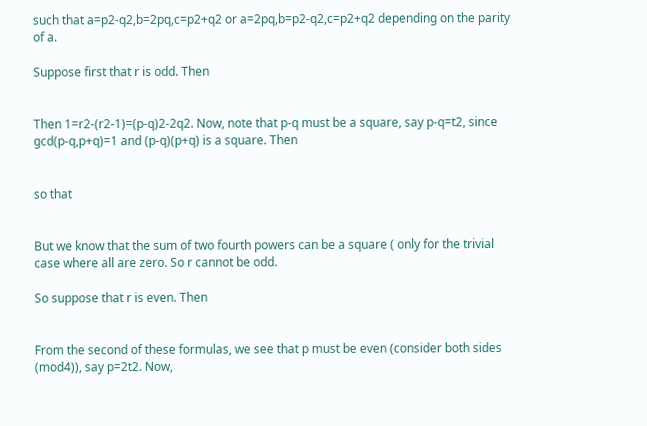such that a=p2-q2,b=2pq,c=p2+q2 or a=2pq,b=p2-q2,c=p2+q2 depending on the parity of a.

Suppose first that r is odd. Then


Then 1=r2-(r2-1)=(p-q)2-2q2. Now, note that p-q must be a square, say p-q=t2, since gcd(p-q,p+q)=1 and (p-q)(p+q) is a square. Then


so that


But we know that the sum of two fourth powers can be a square ( only for the trivial case where all are zero. So r cannot be odd.

So suppose that r is even. Then


From the second of these formulas, we see that p must be even (consider both sides (mod4)), say p=2t2. Now,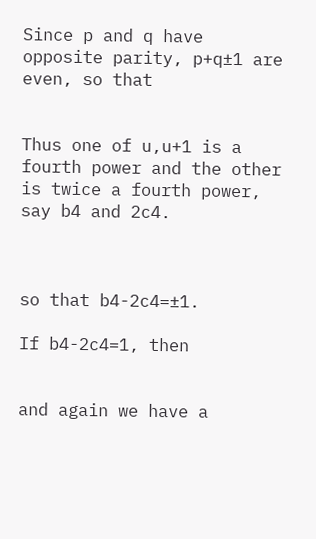Since p and q have opposite parity, p+q±1 are even, so that


Thus one of u,u+1 is a fourth power and the other is twice a fourth power, say b4 and 2c4.



so that b4-2c4=±1.

If b4-2c4=1, then


and again we have a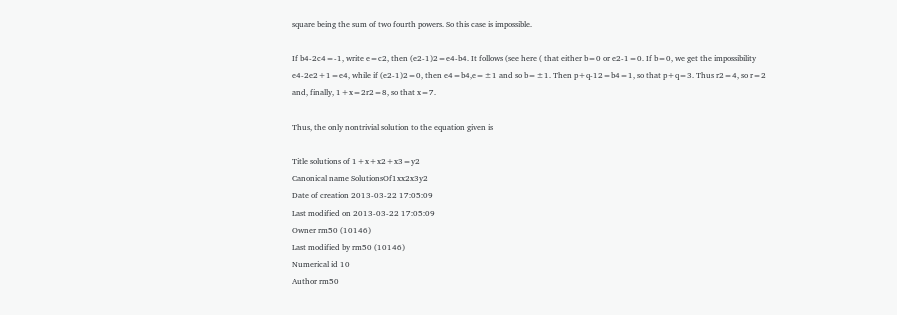square being the sum of two fourth powers. So this case is impossible.

If b4-2c4=-1, write e=c2, then (e2-1)2=e4-b4. It follows (see here ( that either b=0 or e2-1=0. If b=0, we get the impossibility e4-2e2+1=e4, while if (e2-1)2=0, then e4=b4,e=±1 and so b=±1. Then p+q-12=b4=1, so that p+q=3. Thus r2=4, so r=2 and, finally, 1+x=2r2=8, so that x=7.

Thus, the only nontrivial solution to the equation given is

Title solutions of 1+x+x2+x3=y2
Canonical name SolutionsOf1xx2x3y2
Date of creation 2013-03-22 17:05:09
Last modified on 2013-03-22 17:05:09
Owner rm50 (10146)
Last modified by rm50 (10146)
Numerical id 10
Author rm50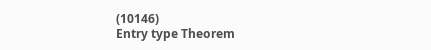(10146)
Entry type Theorem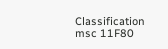Classification msc 11F80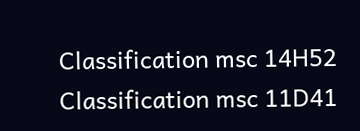Classification msc 14H52
Classification msc 11D41